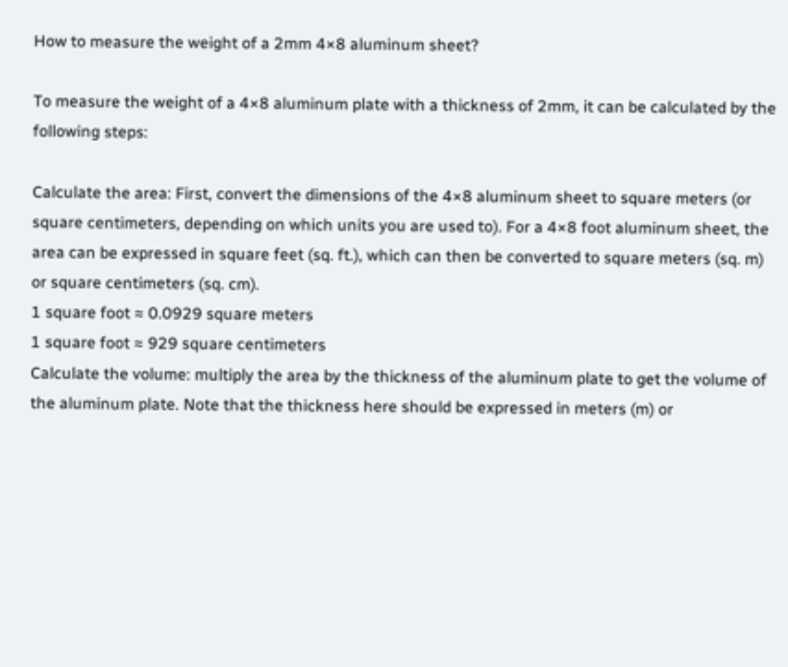How to measure the weight of a 2mm 4×8 aluminum sheet?

To measure the weight of a 4×8 aluminum plate with a thickness of 2mm, it can be calculated by the following steps:

Calculate the area: First, convert the dimensions of the 4×8 aluminum sheet to square meters (or square centimeters, depending on which units you are used to). For a 4×8 foot aluminum sheet, the area can be expressed in square feet (sq. ft.), which can then be converted to square meters (sq. m) or square centimeters (sq. cm).
1 square foot ≈ 0.0929 square meters
1 square foot ≈ 929 square centimeters
Calculate the volume: multiply the area by the thickness of the aluminum plate to get the volume of the aluminum plate. Note that the thickness here should be expressed in meters (m) or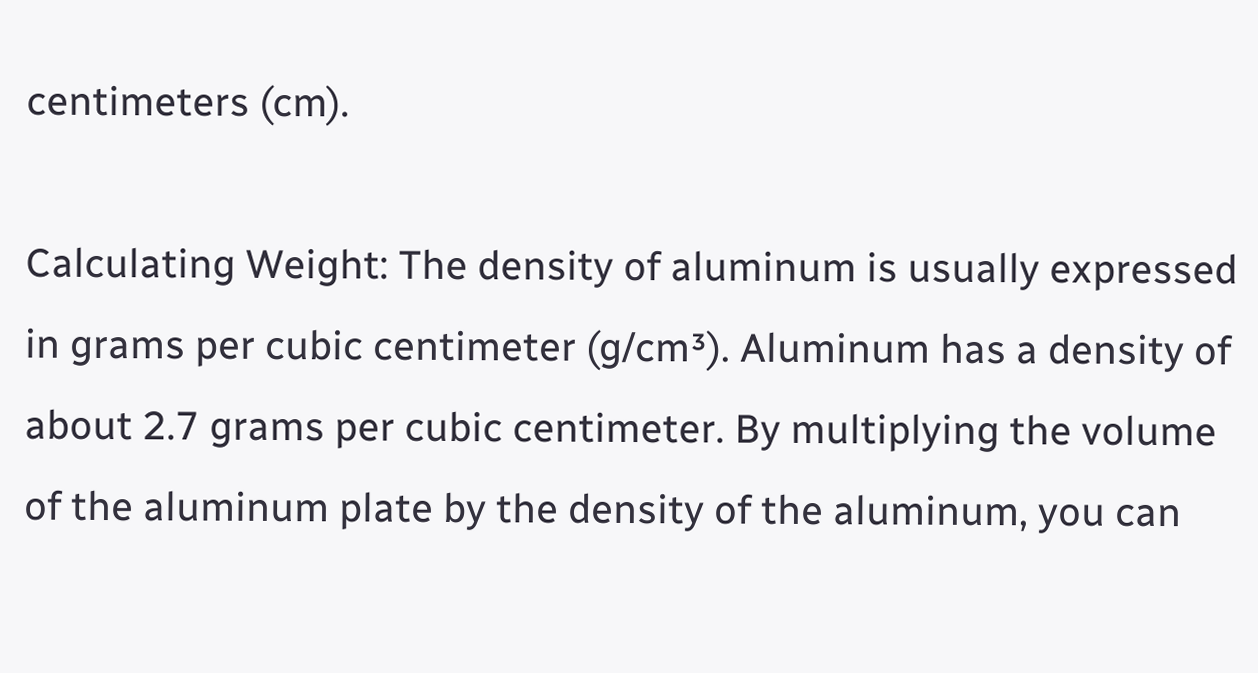centimeters (cm).

Calculating Weight: The density of aluminum is usually expressed in grams per cubic centimeter (g/cm³). Aluminum has a density of about 2.7 grams per cubic centimeter. By multiplying the volume of the aluminum plate by the density of the aluminum, you can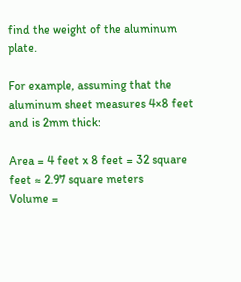find the weight of the aluminum plate.

For example, assuming that the aluminum sheet measures 4×8 feet and is 2mm thick:

Area = 4 feet x 8 feet = 32 square feet ≈ 2.97 square meters
Volume =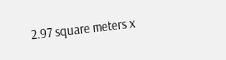2.97 square meters x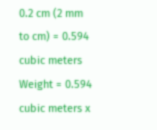0.2 cm (2 mm to cm) = 0.594 cubic meters
Weight = 0.594 cubic meters x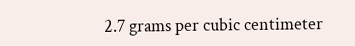2.7 grams per cubic centimeter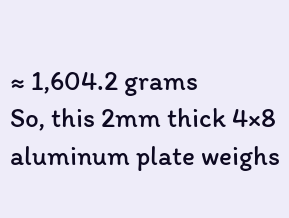≈ 1,604.2 grams
So, this 2mm thick 4×8 aluminum plate weighs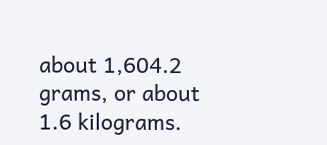about 1,604.2 grams, or about 1.6 kilograms.